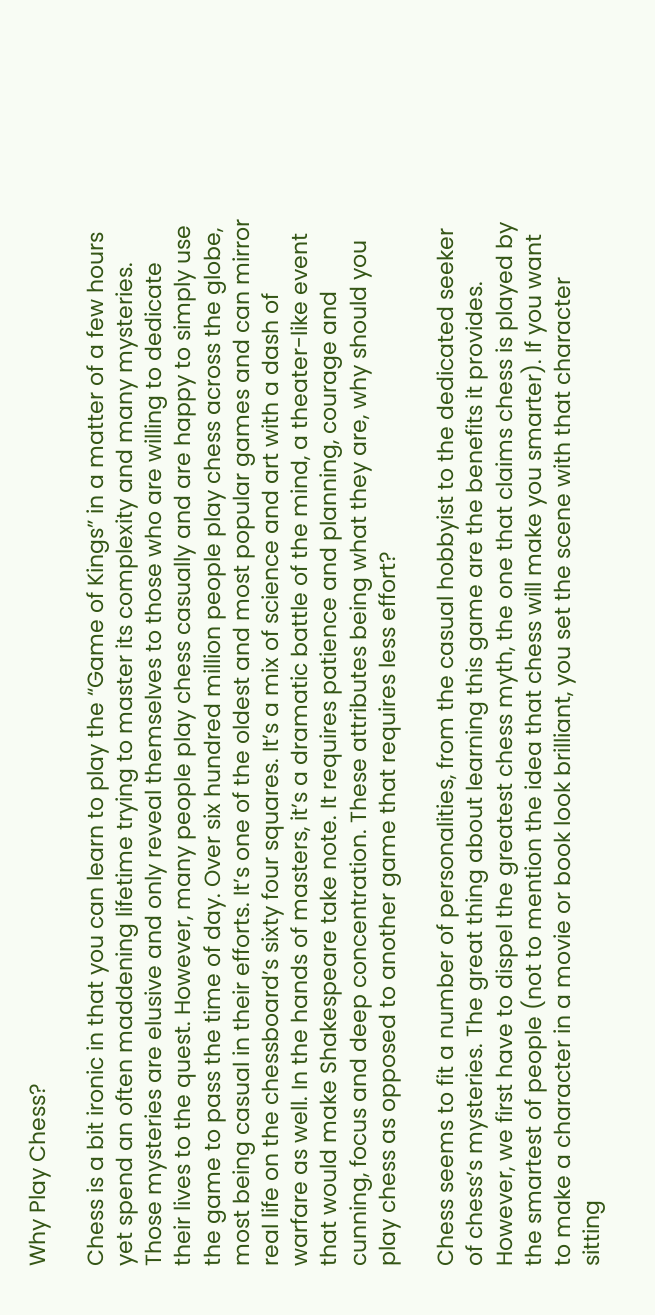Why Play Chess?

Chess is a bit ironic in that you can learn to play the “Game of Kings” in a matter of a few hours yet spend an often maddening lifetime trying to master its complexity and many mysteries. Those mysteries are elusive and only reveal themselves to those who are willing to dedicate their lives to the quest. However, many people play chess casually and are happy to simply use the game to pass the time of day. Over six hundred million people play chess across the globe, most being casual in their efforts. It’s one of the oldest and most popular games and can mirror real life on the chessboard’s sixty four squares. It’s a mix of science and art with a dash of warfare as well. In the hands of masters, it’s a dramatic battle of the mind, a theater-like event that would make Shakespeare take note. It requires patience and planning, courage and cunning, focus and deep concentration. These attributes being what they are, why should you play chess as opposed to another game that requires less effort?

Chess seems to fit a number of personalities, from the casual hobbyist to the dedicated seeker of chess’s mysteries. The great thing about learning this game are the benefits it provides. However, we first have to dispel the greatest chess myth, the one that claims chess is played by the smartest of people (not to mention the idea that chess will make you smarter). If you want to make a character in a movie or book look brilliant, you set the scene with that character sitting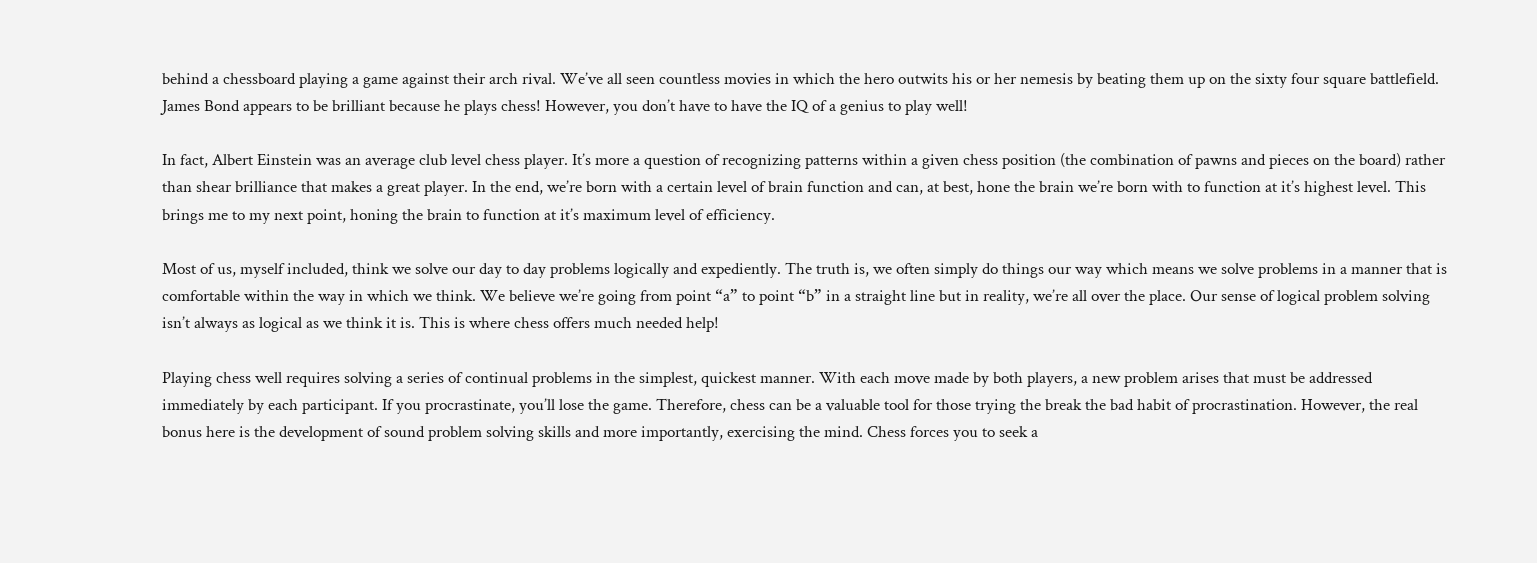behind a chessboard playing a game against their arch rival. We’ve all seen countless movies in which the hero outwits his or her nemesis by beating them up on the sixty four square battlefield. James Bond appears to be brilliant because he plays chess! However, you don’t have to have the IQ of a genius to play well!

In fact, Albert Einstein was an average club level chess player. It’s more a question of recognizing patterns within a given chess position (the combination of pawns and pieces on the board) rather than shear brilliance that makes a great player. In the end, we’re born with a certain level of brain function and can, at best, hone the brain we’re born with to function at it’s highest level. This brings me to my next point, honing the brain to function at it’s maximum level of efficiency.

Most of us, myself included, think we solve our day to day problems logically and expediently. The truth is, we often simply do things our way which means we solve problems in a manner that is comfortable within the way in which we think. We believe we’re going from point “a” to point “b” in a straight line but in reality, we’re all over the place. Our sense of logical problem solving isn’t always as logical as we think it is. This is where chess offers much needed help!

Playing chess well requires solving a series of continual problems in the simplest, quickest manner. With each move made by both players, a new problem arises that must be addressed immediately by each participant. If you procrastinate, you’ll lose the game. Therefore, chess can be a valuable tool for those trying the break the bad habit of procrastination. However, the real bonus here is the development of sound problem solving skills and more importantly, exercising the mind. Chess forces you to seek a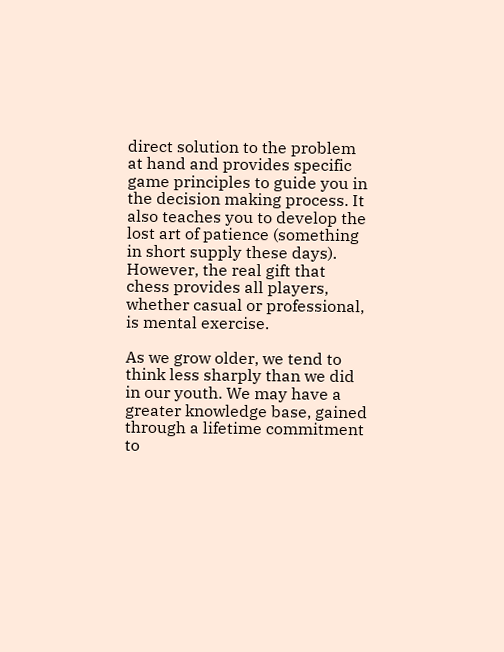direct solution to the problem at hand and provides specific game principles to guide you in the decision making process. It also teaches you to develop the lost art of patience (something in short supply these days). However, the real gift that chess provides all players, whether casual or professional, is mental exercise.

As we grow older, we tend to think less sharply than we did in our youth. We may have a greater knowledge base, gained through a lifetime commitment to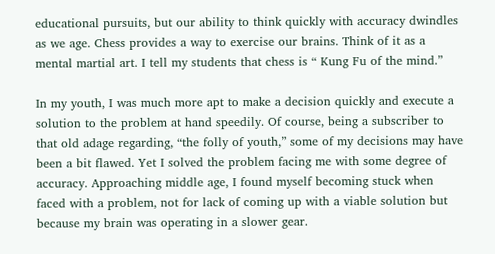educational pursuits, but our ability to think quickly with accuracy dwindles as we age. Chess provides a way to exercise our brains. Think of it as a mental martial art. I tell my students that chess is “ Kung Fu of the mind.”

In my youth, I was much more apt to make a decision quickly and execute a solution to the problem at hand speedily. Of course, being a subscriber to that old adage regarding, “the folly of youth,” some of my decisions may have been a bit flawed. Yet I solved the problem facing me with some degree of accuracy. Approaching middle age, I found myself becoming stuck when faced with a problem, not for lack of coming up with a viable solution but because my brain was operating in a slower gear.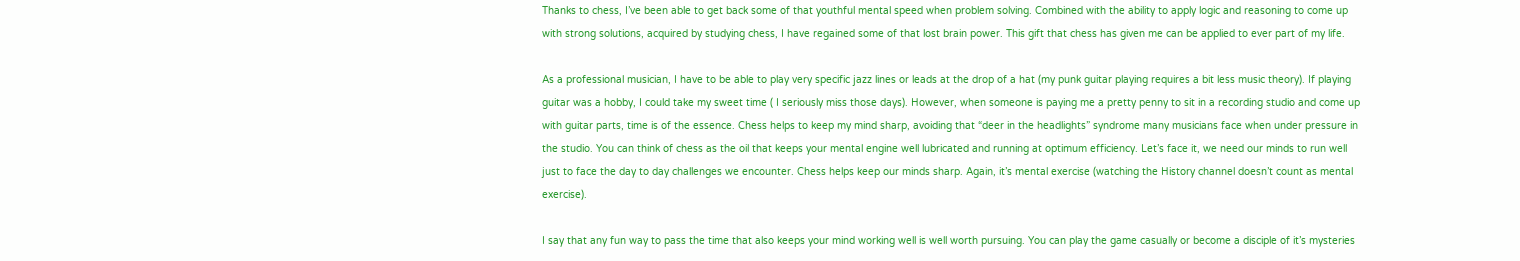Thanks to chess, I’ve been able to get back some of that youthful mental speed when problem solving. Combined with the ability to apply logic and reasoning to come up with strong solutions, acquired by studying chess, I have regained some of that lost brain power. This gift that chess has given me can be applied to ever part of my life.

As a professional musician, I have to be able to play very specific jazz lines or leads at the drop of a hat (my punk guitar playing requires a bit less music theory). If playing guitar was a hobby, I could take my sweet time ( I seriously miss those days). However, when someone is paying me a pretty penny to sit in a recording studio and come up with guitar parts, time is of the essence. Chess helps to keep my mind sharp, avoiding that “deer in the headlights” syndrome many musicians face when under pressure in the studio. You can think of chess as the oil that keeps your mental engine well lubricated and running at optimum efficiency. Let’s face it, we need our minds to run well just to face the day to day challenges we encounter. Chess helps keep our minds sharp. Again, it’s mental exercise (watching the History channel doesn’t count as mental exercise).

I say that any fun way to pass the time that also keeps your mind working well is well worth pursuing. You can play the game casually or become a disciple of it’s mysteries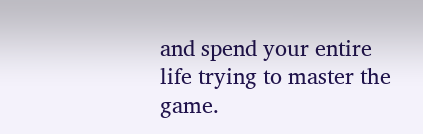and spend your entire life trying to master the game.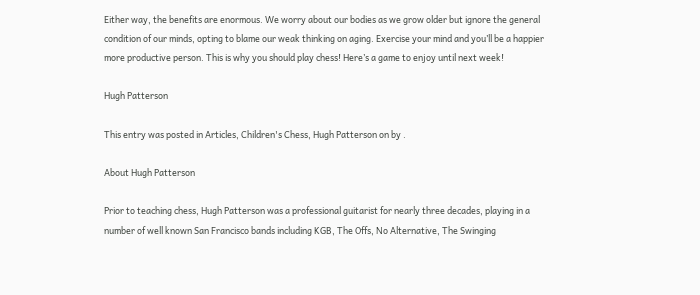Either way, the benefits are enormous. We worry about our bodies as we grow older but ignore the general condition of our minds, opting to blame our weak thinking on aging. Exercise your mind and you’ll be a happier more productive person. This is why you should play chess! Here’s a game to enjoy until next week!

Hugh Patterson

This entry was posted in Articles, Children's Chess, Hugh Patterson on by .

About Hugh Patterson

Prior to teaching chess, Hugh Patterson was a professional guitarist for nearly three decades, playing in a number of well known San Francisco bands including KGB, The Offs, No Alternative, The Swinging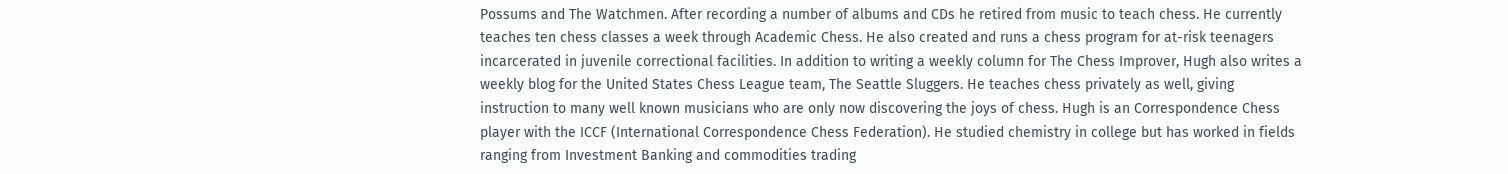Possums and The Watchmen. After recording a number of albums and CDs he retired from music to teach chess. He currently teaches ten chess classes a week through Academic Chess. He also created and runs a chess program for at-risk teenagers incarcerated in juvenile correctional facilities. In addition to writing a weekly column for The Chess Improver, Hugh also writes a weekly blog for the United States Chess League team, The Seattle Sluggers. He teaches chess privately as well, giving instruction to many well known musicians who are only now discovering the joys of chess. Hugh is an Correspondence Chess player with the ICCF (International Correspondence Chess Federation). He studied chemistry in college but has worked in fields ranging from Investment Banking and commodities trading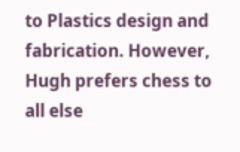to Plastics design and fabrication. However, Hugh prefers chess to all else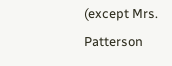(except Mrs. Patterson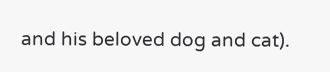and his beloved dog and cat).